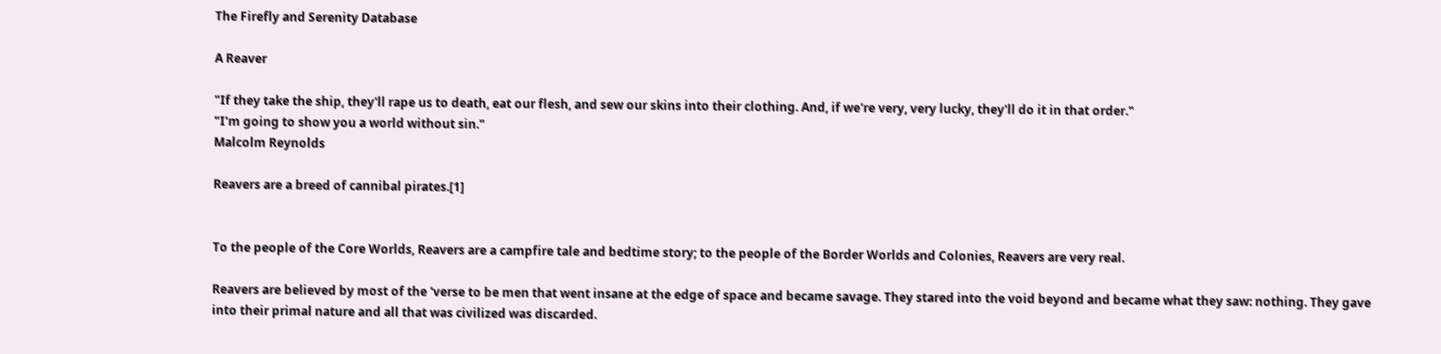The Firefly and Serenity Database

A Reaver

"If they take the ship, they'll rape us to death, eat our flesh, and sew our skins into their clothing. And, if we're very, very lucky, they'll do it in that order."
"I'm going to show you a world without sin."
Malcolm Reynolds

Reavers are a breed of cannibal pirates.[1]


To the people of the Core Worlds, Reavers are a campfire tale and bedtime story; to the people of the Border Worlds and Colonies, Reavers are very real.

Reavers are believed by most of the 'verse to be men that went insane at the edge of space and became savage. They stared into the void beyond and became what they saw: nothing. They gave into their primal nature and all that was civilized was discarded.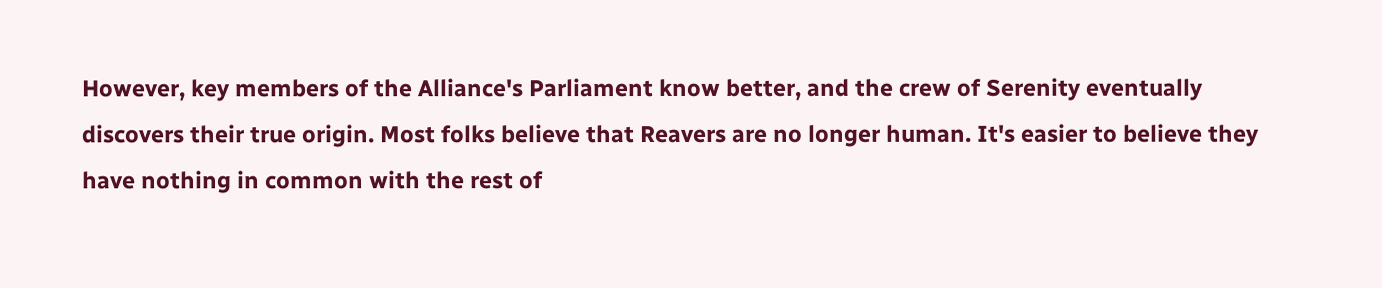However, key members of the Alliance's Parliament know better, and the crew of Serenity eventually discovers their true origin. Most folks believe that Reavers are no longer human. It's easier to believe they have nothing in common with the rest of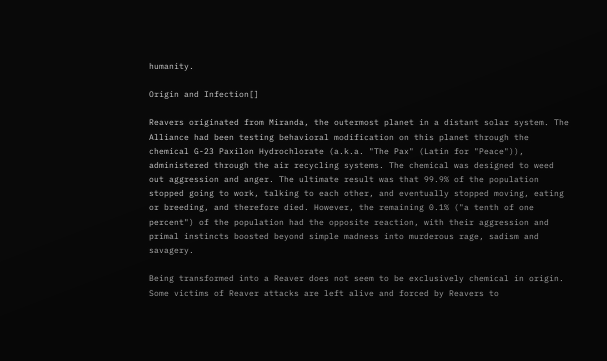humanity.

Origin and Infection[]

Reavers originated from Miranda, the outermost planet in a distant solar system. The Alliance had been testing behavioral modification on this planet through the chemical G-23 Paxilon Hydrochlorate (a.k.a. "The Pax" (Latin for "Peace")), administered through the air recycling systems. The chemical was designed to weed out aggression and anger. The ultimate result was that 99.9% of the population stopped going to work, talking to each other, and eventually stopped moving, eating or breeding, and therefore died. However, the remaining 0.1% ("a tenth of one percent") of the population had the opposite reaction, with their aggression and primal instincts boosted beyond simple madness into murderous rage, sadism and savagery.

Being transformed into a Reaver does not seem to be exclusively chemical in origin. Some victims of Reaver attacks are left alive and forced by Reavers to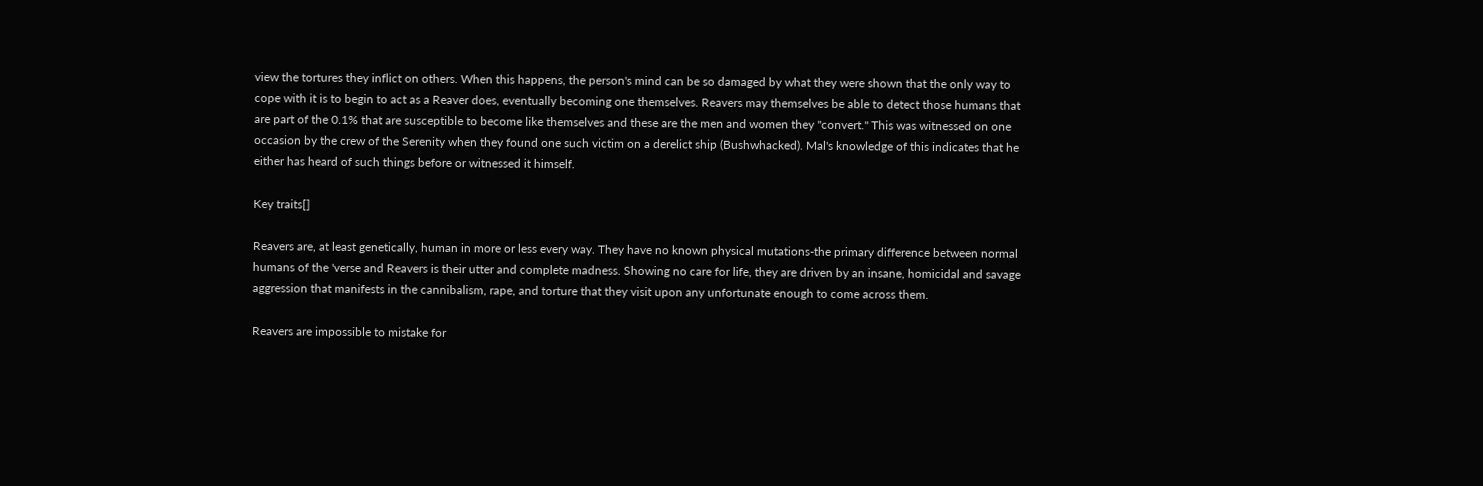view the tortures they inflict on others. When this happens, the person's mind can be so damaged by what they were shown that the only way to cope with it is to begin to act as a Reaver does, eventually becoming one themselves. Reavers may themselves be able to detect those humans that are part of the 0.1% that are susceptible to become like themselves and these are the men and women they "convert." This was witnessed on one occasion by the crew of the Serenity when they found one such victim on a derelict ship (Bushwhacked). Mal's knowledge of this indicates that he either has heard of such things before or witnessed it himself.

Key traits[]

Reavers are, at least genetically, human in more or less every way. They have no known physical mutations-the primary difference between normal humans of the 'verse and Reavers is their utter and complete madness. Showing no care for life, they are driven by an insane, homicidal and savage aggression that manifests in the cannibalism, rape, and torture that they visit upon any unfortunate enough to come across them.

Reavers are impossible to mistake for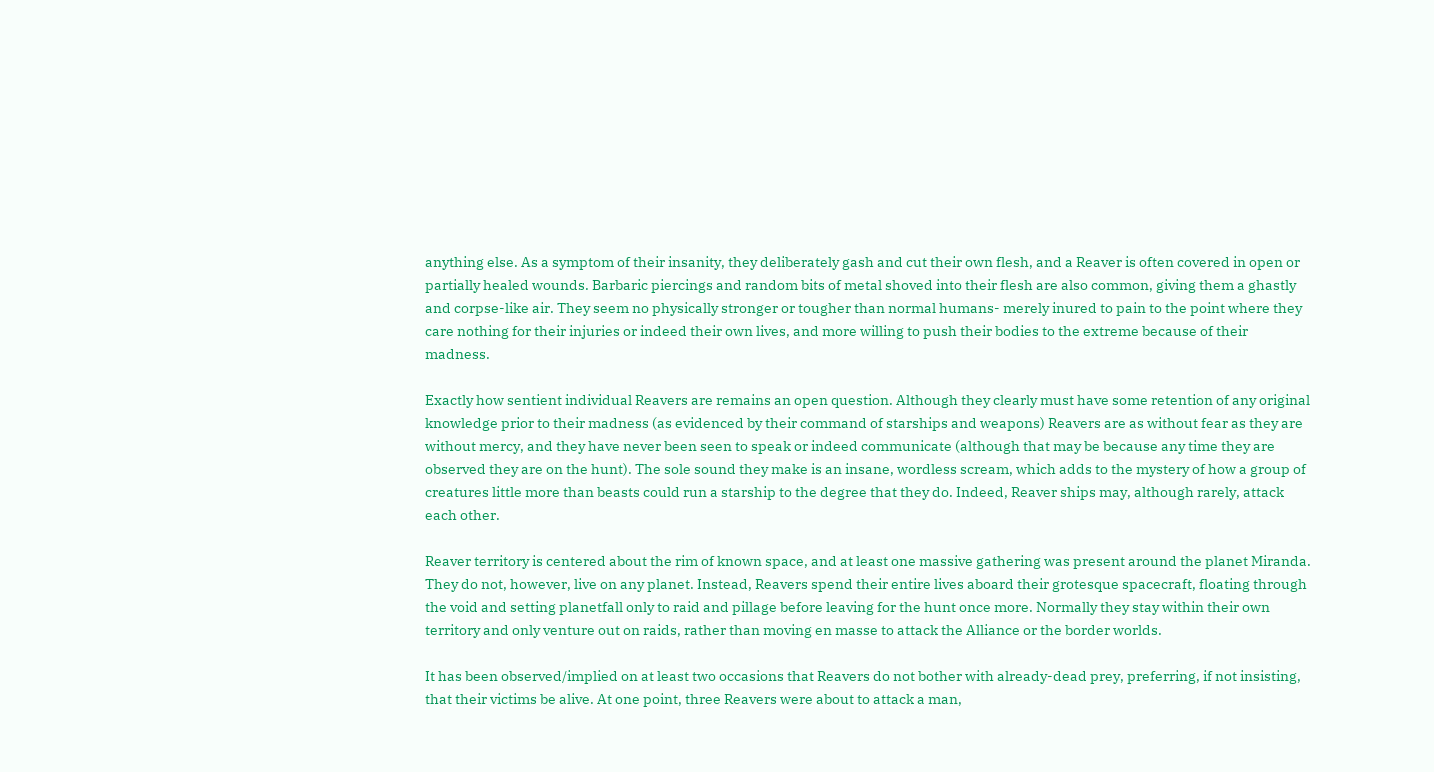anything else. As a symptom of their insanity, they deliberately gash and cut their own flesh, and a Reaver is often covered in open or partially healed wounds. Barbaric piercings and random bits of metal shoved into their flesh are also common, giving them a ghastly and corpse-like air. They seem no physically stronger or tougher than normal humans- merely inured to pain to the point where they care nothing for their injuries or indeed their own lives, and more willing to push their bodies to the extreme because of their madness.

Exactly how sentient individual Reavers are remains an open question. Although they clearly must have some retention of any original knowledge prior to their madness (as evidenced by their command of starships and weapons) Reavers are as without fear as they are without mercy, and they have never been seen to speak or indeed communicate (although that may be because any time they are observed they are on the hunt). The sole sound they make is an insane, wordless scream, which adds to the mystery of how a group of creatures little more than beasts could run a starship to the degree that they do. Indeed, Reaver ships may, although rarely, attack each other.

Reaver territory is centered about the rim of known space, and at least one massive gathering was present around the planet Miranda. They do not, however, live on any planet. Instead, Reavers spend their entire lives aboard their grotesque spacecraft, floating through the void and setting planetfall only to raid and pillage before leaving for the hunt once more. Normally they stay within their own territory and only venture out on raids, rather than moving en masse to attack the Alliance or the border worlds.

It has been observed/implied on at least two occasions that Reavers do not bother with already-dead prey, preferring, if not insisting, that their victims be alive. At one point, three Reavers were about to attack a man,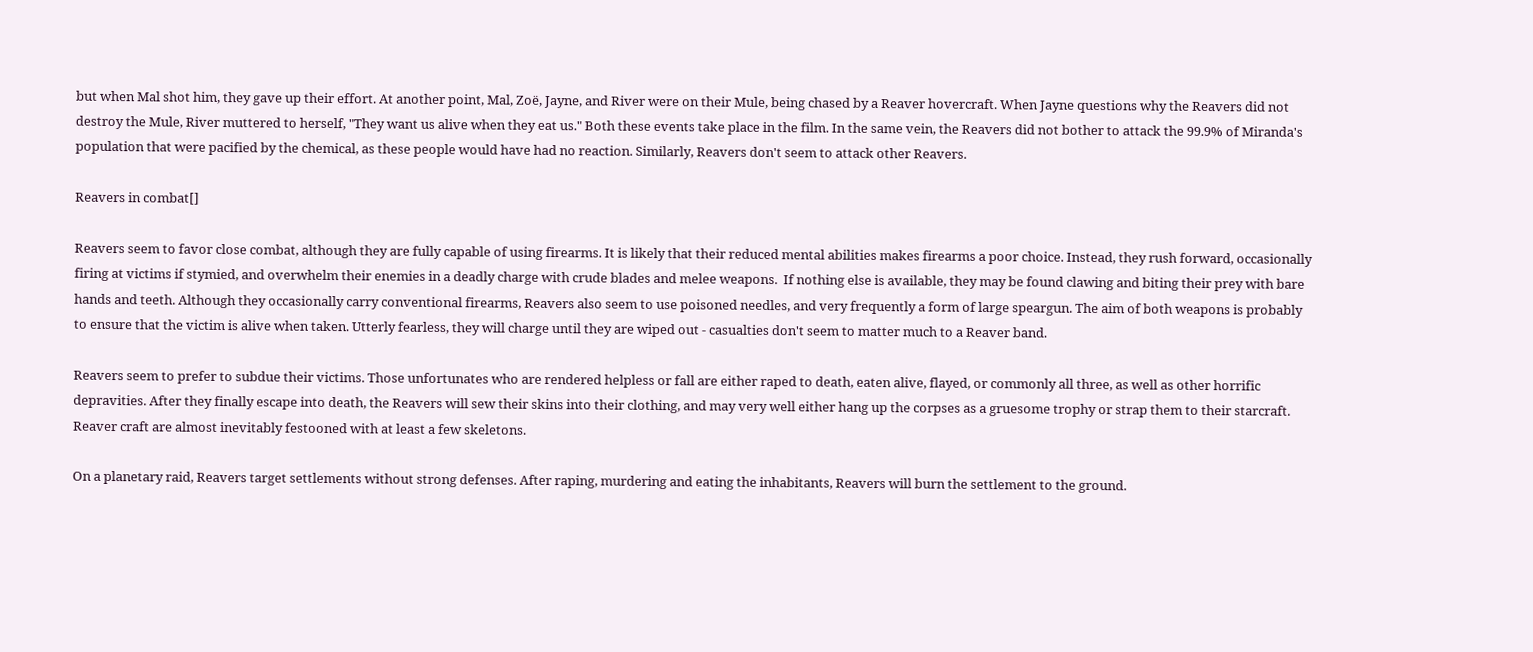but when Mal shot him, they gave up their effort. At another point, Mal, Zoë, Jayne, and River were on their Mule, being chased by a Reaver hovercraft. When Jayne questions why the Reavers did not destroy the Mule, River muttered to herself, "They want us alive when they eat us." Both these events take place in the film. In the same vein, the Reavers did not bother to attack the 99.9% of Miranda's population that were pacified by the chemical, as these people would have had no reaction. Similarly, Reavers don't seem to attack other Reavers.

Reavers in combat[]

Reavers seem to favor close combat, although they are fully capable of using firearms. It is likely that their reduced mental abilities makes firearms a poor choice. Instead, they rush forward, occasionally firing at victims if stymied, and overwhelm their enemies in a deadly charge with crude blades and melee weapons.  If nothing else is available, they may be found clawing and biting their prey with bare hands and teeth. Although they occasionally carry conventional firearms, Reavers also seem to use poisoned needles, and very frequently a form of large speargun. The aim of both weapons is probably to ensure that the victim is alive when taken. Utterly fearless, they will charge until they are wiped out - casualties don't seem to matter much to a Reaver band.

Reavers seem to prefer to subdue their victims. Those unfortunates who are rendered helpless or fall are either raped to death, eaten alive, flayed, or commonly all three, as well as other horrific depravities. After they finally escape into death, the Reavers will sew their skins into their clothing, and may very well either hang up the corpses as a gruesome trophy or strap them to their starcraft. Reaver craft are almost inevitably festooned with at least a few skeletons.

On a planetary raid, Reavers target settlements without strong defenses. After raping, murdering and eating the inhabitants, Reavers will burn the settlement to the ground.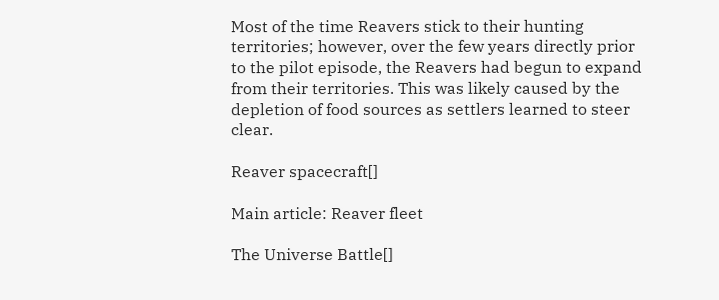Most of the time Reavers stick to their hunting territories; however, over the few years directly prior to the pilot episode, the Reavers had begun to expand from their territories. This was likely caused by the depletion of food sources as settlers learned to steer clear.

Reaver spacecraft[]

Main article: Reaver fleet

The Universe Battle[]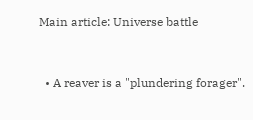Main article: Universe battle


  • A reaver is a "plundering forager".